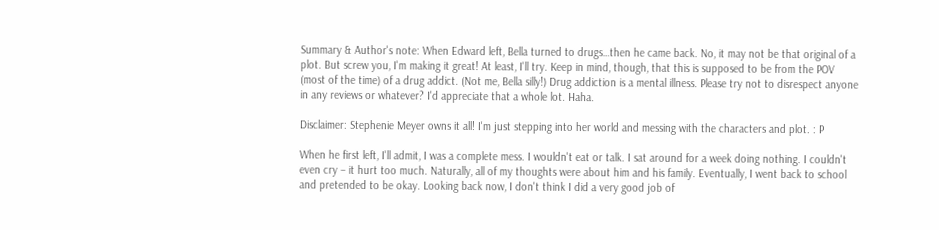Summary & Author's note: When Edward left, Bella turned to drugs…then he came back. No, it may not be that original of a plot. But screw you, I'm making it great! At least, I'll try. Keep in mind, though, that this is supposed to be from the POV (most of the time) of a drug addict. (Not me, Bella silly!) Drug addiction is a mental illness. Please try not to disrespect anyone in any reviews or whatever? I'd appreciate that a whole lot. Haha.

Disclaimer: Stephenie Meyer owns it all! I'm just stepping into her world and messing with the characters and plot. : P

When he first left, I'll admit, I was a complete mess. I wouldn't eat or talk. I sat around for a week doing nothing. I couldn't even cry – it hurt too much. Naturally, all of my thoughts were about him and his family. Eventually, I went back to school and pretended to be okay. Looking back now, I don't think I did a very good job of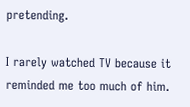pretending.

I rarely watched TV because it reminded me too much of him.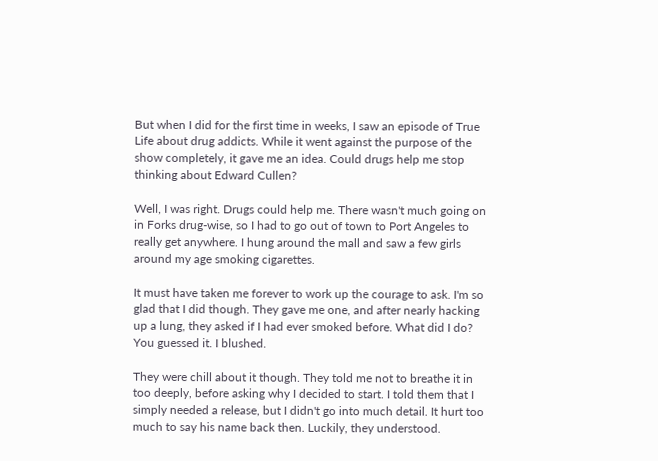But when I did for the first time in weeks, I saw an episode of True Life about drug addicts. While it went against the purpose of the show completely, it gave me an idea. Could drugs help me stop thinking about Edward Cullen?

Well, I was right. Drugs could help me. There wasn't much going on in Forks drug-wise, so I had to go out of town to Port Angeles to really get anywhere. I hung around the mall and saw a few girls around my age smoking cigarettes.

It must have taken me forever to work up the courage to ask. I'm so glad that I did though. They gave me one, and after nearly hacking up a lung, they asked if I had ever smoked before. What did I do? You guessed it. I blushed.

They were chill about it though. They told me not to breathe it in too deeply, before asking why I decided to start. I told them that I simply needed a release, but I didn't go into much detail. It hurt too much to say his name back then. Luckily, they understood.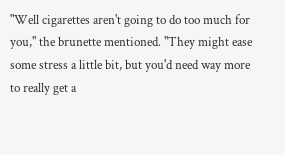"Well cigarettes aren't going to do too much for you," the brunette mentioned. "They might ease some stress a little bit, but you'd need way more to really get a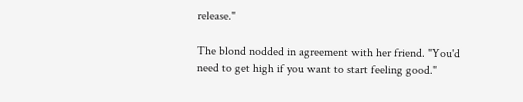release."

The blond nodded in agreement with her friend. "You'd need to get high if you want to start feeling good."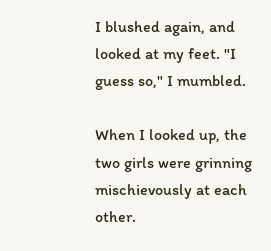I blushed again, and looked at my feet. "I guess so," I mumbled.

When I looked up, the two girls were grinning mischievously at each other.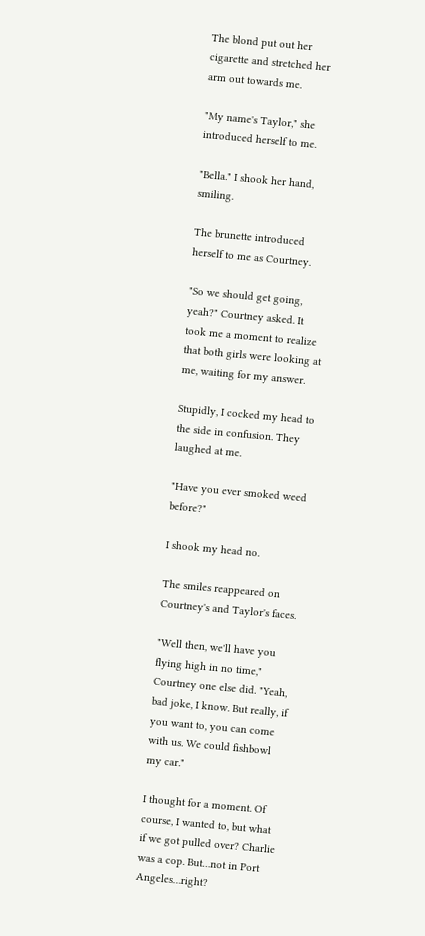The blond put out her cigarette and stretched her arm out towards me.

"My name's Taylor," she introduced herself to me.

"Bella." I shook her hand, smiling.

The brunette introduced herself to me as Courtney.

"So we should get going, yeah?" Courtney asked. It took me a moment to realize that both girls were looking at me, waiting for my answer.

Stupidly, I cocked my head to the side in confusion. They laughed at me.

"Have you ever smoked weed before?"

I shook my head no.

The smiles reappeared on Courtney's and Taylor's faces.

"Well then, we'll have you flying high in no time," Courtney one else did. "Yeah, bad joke, I know. But really, if you want to, you can come with us. We could fishbowl my car."

I thought for a moment. Of course, I wanted to, but what if we got pulled over? Charlie was a cop. But…not in Port Angeles…right?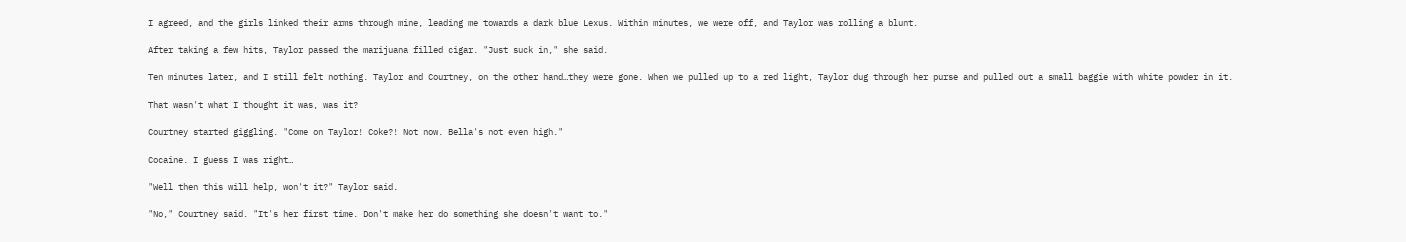I agreed, and the girls linked their arms through mine, leading me towards a dark blue Lexus. Within minutes, we were off, and Taylor was rolling a blunt.

After taking a few hits, Taylor passed the marijuana filled cigar. "Just suck in," she said.

Ten minutes later, and I still felt nothing. Taylor and Courtney, on the other hand…they were gone. When we pulled up to a red light, Taylor dug through her purse and pulled out a small baggie with white powder in it.

That wasn't what I thought it was, was it?

Courtney started giggling. "Come on Taylor! Coke?! Not now. Bella's not even high."

Cocaine. I guess I was right…

"Well then this will help, won't it?" Taylor said.

"No," Courtney said. "It's her first time. Don't make her do something she doesn't want to."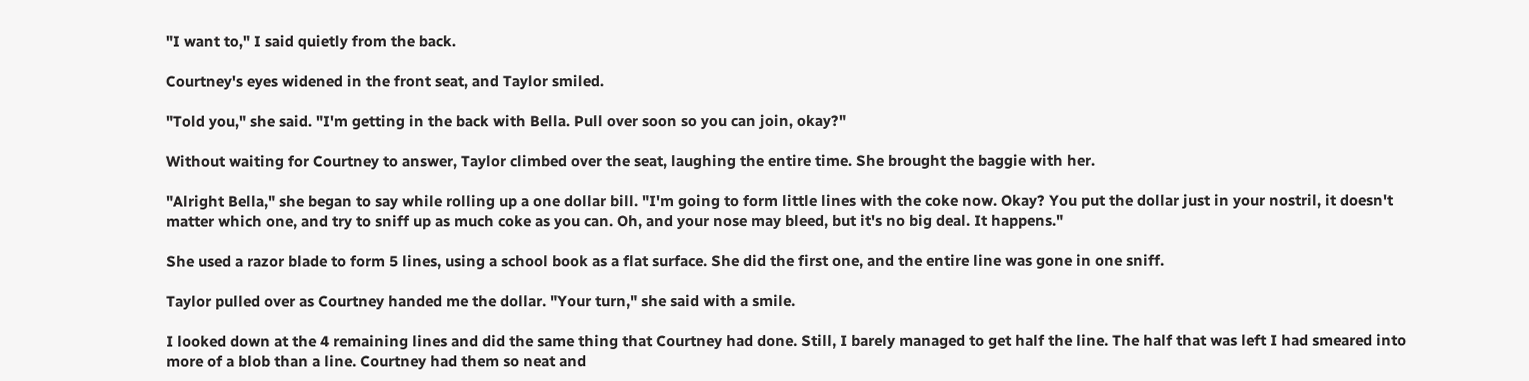"I want to," I said quietly from the back.

Courtney's eyes widened in the front seat, and Taylor smiled.

"Told you," she said. "I'm getting in the back with Bella. Pull over soon so you can join, okay?"

Without waiting for Courtney to answer, Taylor climbed over the seat, laughing the entire time. She brought the baggie with her.

"Alright Bella," she began to say while rolling up a one dollar bill. "I'm going to form little lines with the coke now. Okay? You put the dollar just in your nostril, it doesn't matter which one, and try to sniff up as much coke as you can. Oh, and your nose may bleed, but it's no big deal. It happens."

She used a razor blade to form 5 lines, using a school book as a flat surface. She did the first one, and the entire line was gone in one sniff.

Taylor pulled over as Courtney handed me the dollar. "Your turn," she said with a smile.

I looked down at the 4 remaining lines and did the same thing that Courtney had done. Still, I barely managed to get half the line. The half that was left I had smeared into more of a blob than a line. Courtney had them so neat and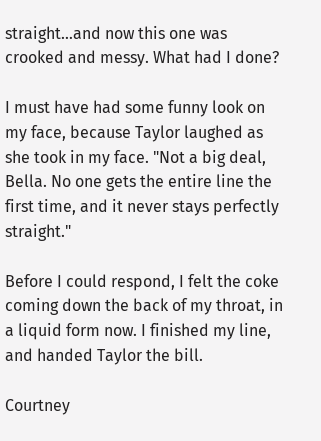straight…and now this one was crooked and messy. What had I done?

I must have had some funny look on my face, because Taylor laughed as she took in my face. "Not a big deal, Bella. No one gets the entire line the first time, and it never stays perfectly straight."

Before I could respond, I felt the coke coming down the back of my throat, in a liquid form now. I finished my line, and handed Taylor the bill.

Courtney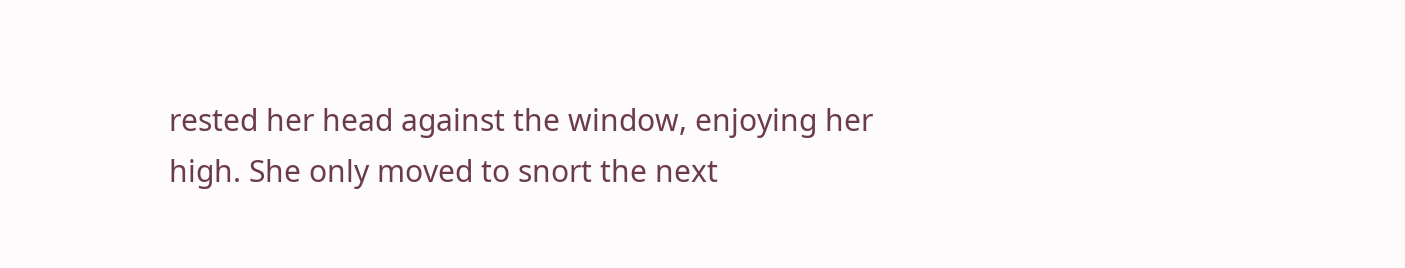rested her head against the window, enjoying her high. She only moved to snort the next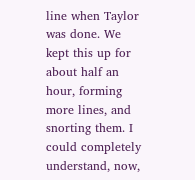line when Taylor was done. We kept this up for about half an hour, forming more lines, and snorting them. I could completely understand, now,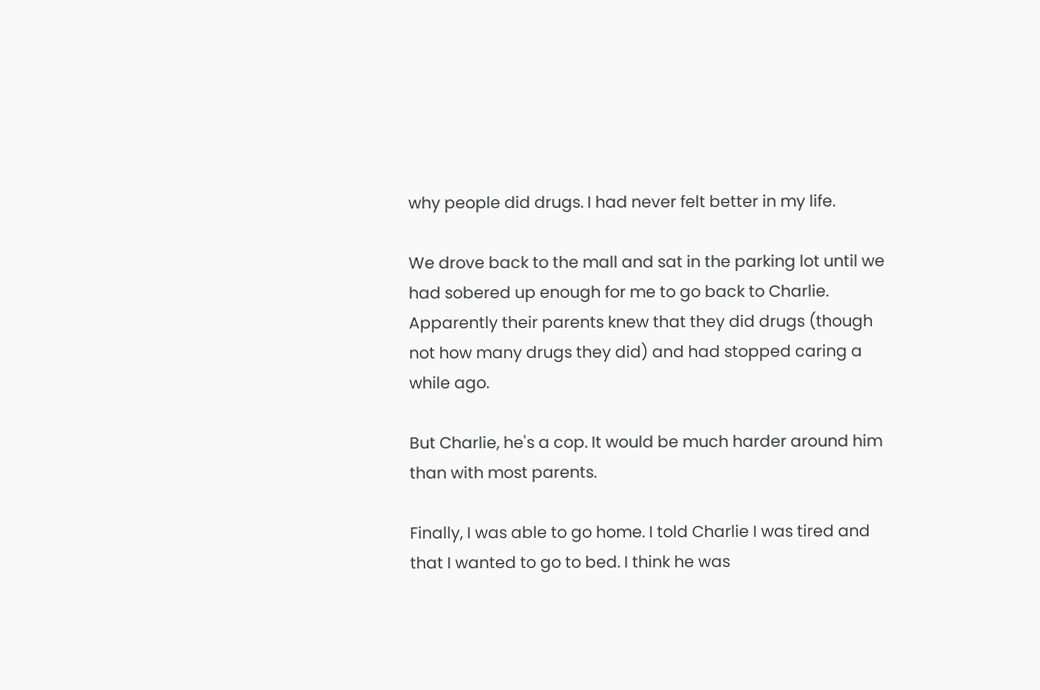why people did drugs. I had never felt better in my life.

We drove back to the mall and sat in the parking lot until we had sobered up enough for me to go back to Charlie. Apparently their parents knew that they did drugs (though not how many drugs they did) and had stopped caring a while ago.

But Charlie, he's a cop. It would be much harder around him than with most parents.

Finally, I was able to go home. I told Charlie I was tired and that I wanted to go to bed. I think he was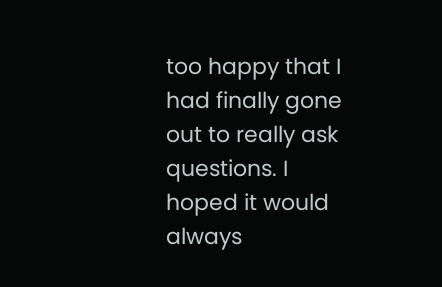too happy that I had finally gone out to really ask questions. I hoped it would always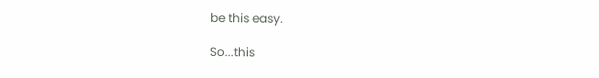be this easy.

So...this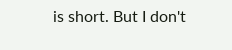is short. But I don't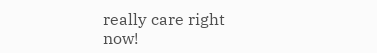really care right now!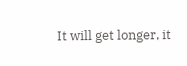It will get longer, it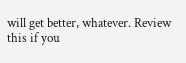will get better, whatever. Review this if you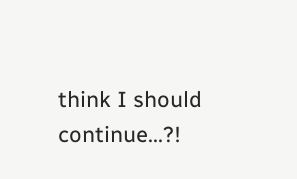think I should continue...?!